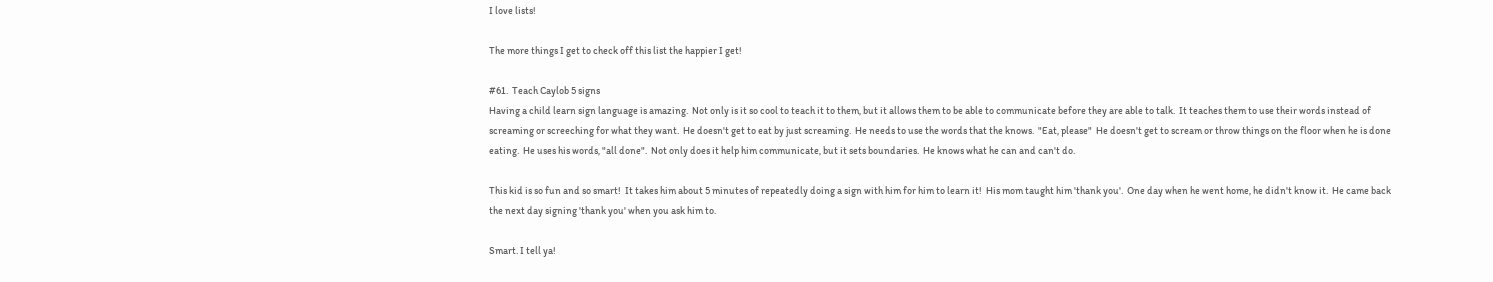I love lists!

The more things I get to check off this list the happier I get!

#61.  Teach Caylob 5 signs
Having a child learn sign language is amazing.  Not only is it so cool to teach it to them, but it allows them to be able to communicate before they are able to talk.  It teaches them to use their words instead of screaming or screeching for what they want.  He doesn't get to eat by just screaming.  He needs to use the words that the knows.  "Eat, please"  He doesn't get to scream or throw things on the floor when he is done eating.  He uses his words, "all done".  Not only does it help him communicate, but it sets boundaries.  He knows what he can and can't do.

This kid is so fun and so smart!  It takes him about 5 minutes of repeatedly doing a sign with him for him to learn it!  His mom taught him 'thank you'.  One day when he went home, he didn't know it.  He came back the next day signing 'thank you' when you ask him to.

Smart. I tell ya!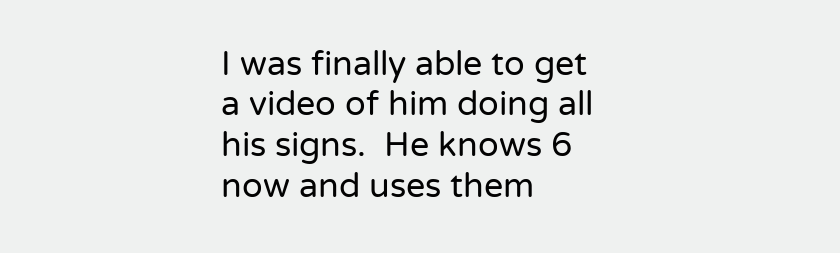I was finally able to get a video of him doing all his signs.  He knows 6 now and uses them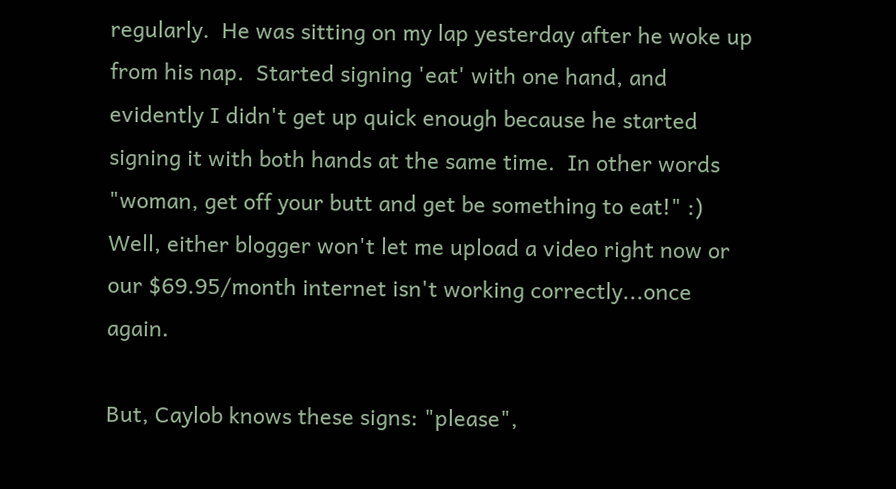regularly.  He was sitting on my lap yesterday after he woke up from his nap.  Started signing 'eat' with one hand, and evidently I didn't get up quick enough because he started signing it with both hands at the same time.  In other words "woman, get off your butt and get be something to eat!" :)
Well, either blogger won't let me upload a video right now or our $69.95/month internet isn't working correctly...once again.

But, Caylob knows these signs: "please",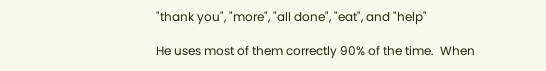"thank you", "more", "all done", "eat", and "help"

He uses most of them correctly 90% of the time.  When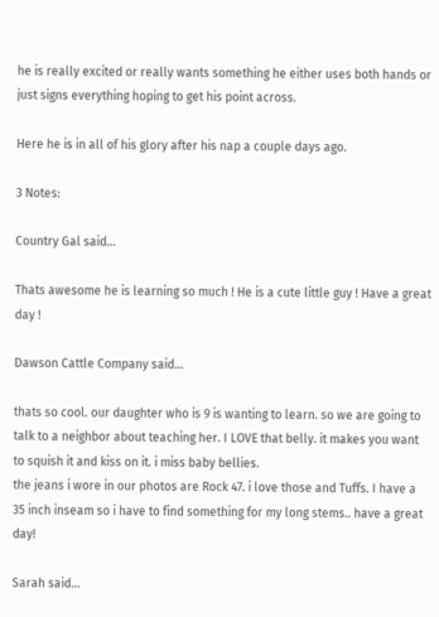he is really excited or really wants something he either uses both hands or just signs everything hoping to get his point across.

Here he is in all of his glory after his nap a couple days ago.

3 Notes:

Country Gal said...

Thats awesome he is learning so much ! He is a cute little guy ! Have a great day !

Dawson Cattle Company said...

thats so cool. our daughter who is 9 is wanting to learn. so we are going to talk to a neighbor about teaching her. I LOVE that belly. it makes you want to squish it and kiss on it. i miss baby bellies.
the jeans i wore in our photos are Rock 47. i love those and Tuffs. I have a 35 inch inseam so i have to find something for my long stems.. have a great day!

Sarah said...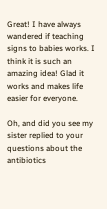Great! I have always wandered if teaching signs to babies works. I think it is such an amazing idea! Glad it works and makes life easier for everyone.

Oh, and did you see my sister replied to your questions about the antibiotics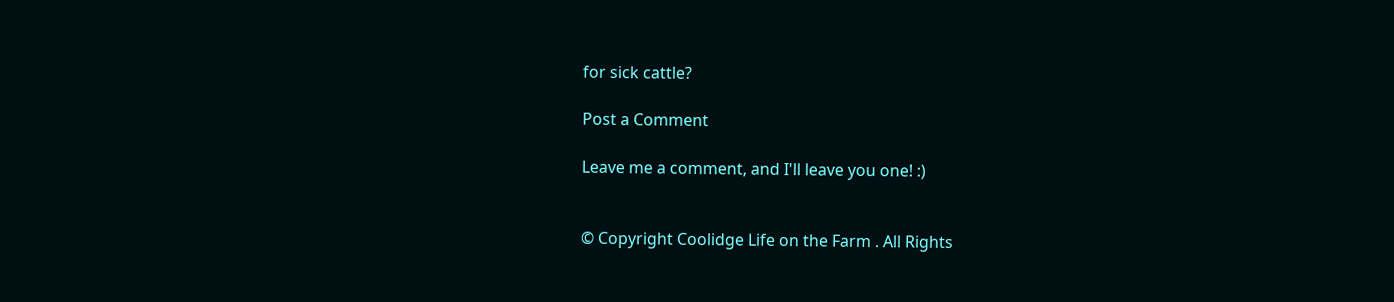for sick cattle?

Post a Comment

Leave me a comment, and I'll leave you one! :)


© Copyright Coolidge Life on the Farm . All Rights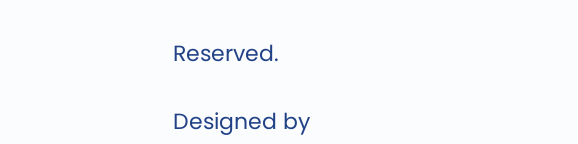Reserved.

Designed by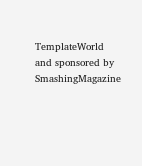TemplateWorld and sponsored by SmashingMagazine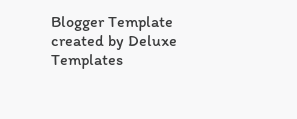Blogger Template created by Deluxe Templates